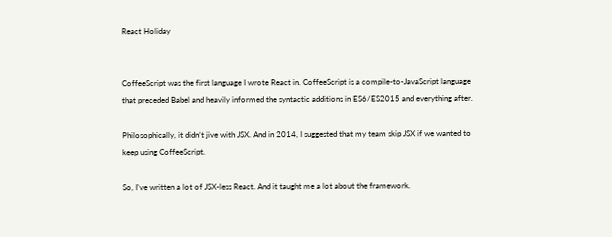React Holiday


CoffeeScript was the first language I wrote React in. CoffeeScript is a compile-to-JavaScript language that preceded Babel and heavily informed the syntactic additions in ES6/ES2015 and everything after.

Philosophically, it didn’t jive with JSX. And in 2014, I suggested that my team skip JSX if we wanted to keep using CoffeeScript.

So, I’ve written a lot of JSX-less React. And it taught me a lot about the framework.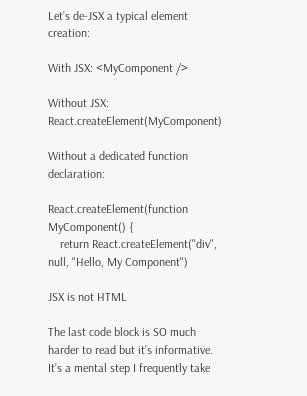Let’s de-JSX a typical element creation:

With JSX: <MyComponent />

Without JSX: React.createElement(MyComponent)

Without a dedicated function declaration:

React.createElement(function MyComponent() {
    return React.createElement("div", null, "Hello, My Component")

JSX is not HTML

The last code block is SO much harder to read but it’s informative. It’s a mental step I frequently take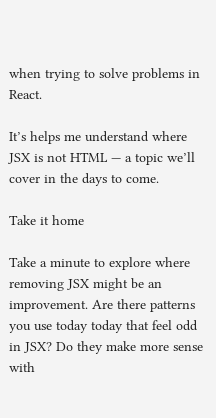when trying to solve problems in React.

It’s helps me understand where JSX is not HTML — a topic we’ll cover in the days to come.

Take it home

Take a minute to explore where removing JSX might be an improvement. Are there patterns you use today today that feel odd in JSX? Do they make more sense with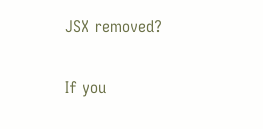JSX removed?

If you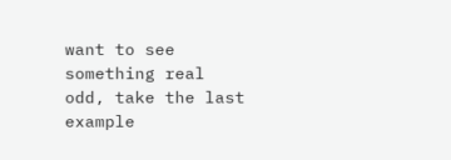want to see something real odd, take the last example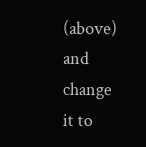(above) and change it to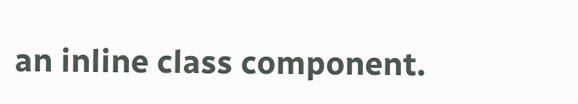an inline class component.